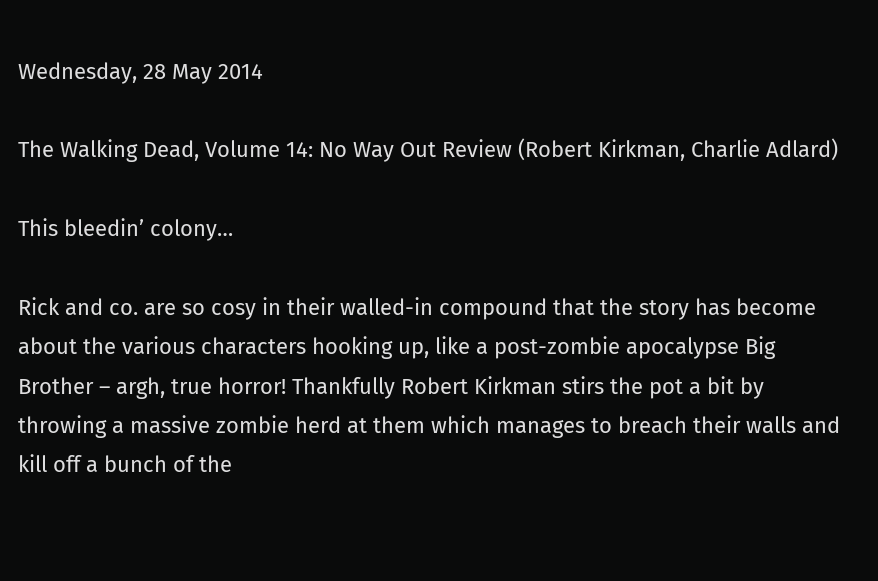Wednesday, 28 May 2014

The Walking Dead, Volume 14: No Way Out Review (Robert Kirkman, Charlie Adlard)

This bleedin’ colony…

Rick and co. are so cosy in their walled-in compound that the story has become about the various characters hooking up, like a post-zombie apocalypse Big Brother – argh, true horror! Thankfully Robert Kirkman stirs the pot a bit by throwing a massive zombie herd at them which manages to breach their walls and kill off a bunch of the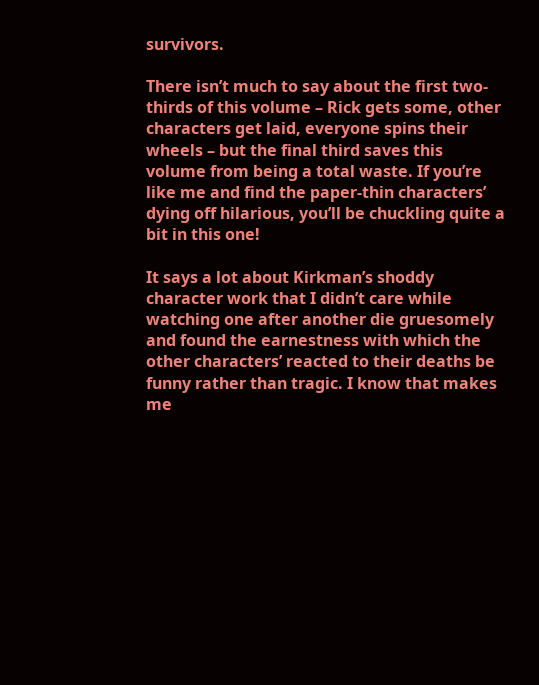survivors.

There isn’t much to say about the first two-thirds of this volume – Rick gets some, other characters get laid, everyone spins their wheels – but the final third saves this volume from being a total waste. If you’re like me and find the paper-thin characters’ dying off hilarious, you’ll be chuckling quite a bit in this one!

It says a lot about Kirkman’s shoddy character work that I didn’t care while watching one after another die gruesomely and found the earnestness with which the other characters’ reacted to their deaths be funny rather than tragic. I know that makes me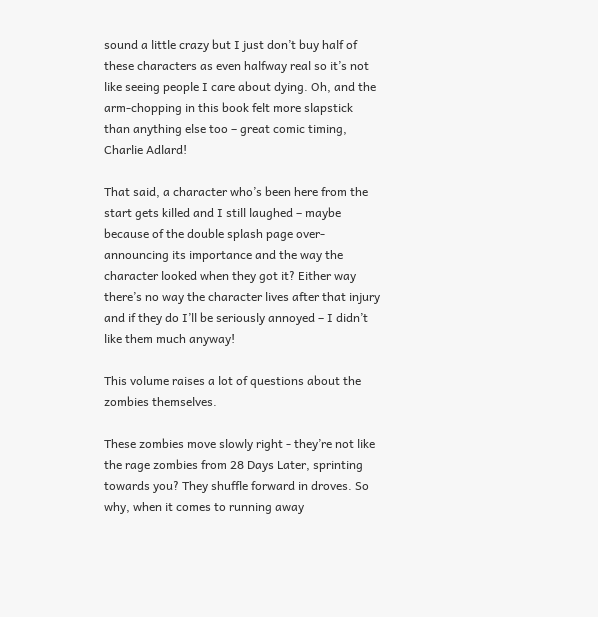sound a little crazy but I just don’t buy half of these characters as even halfway real so it’s not like seeing people I care about dying. Oh, and the arm-chopping in this book felt more slapstick than anything else too – great comic timing, Charlie Adlard!

That said, a character who’s been here from the start gets killed and I still laughed – maybe because of the double splash page over-announcing its importance and the way the character looked when they got it? Either way there’s no way the character lives after that injury and if they do I’ll be seriously annoyed – I didn’t like them much anyway!

This volume raises a lot of questions about the zombies themselves.

These zombies move slowly right - they’re not like the rage zombies from 28 Days Later, sprinting towards you? They shuffle forward in droves. So why, when it comes to running away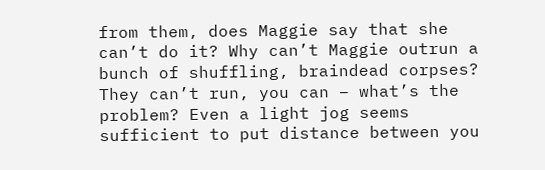from them, does Maggie say that she can’t do it? Why can’t Maggie outrun a bunch of shuffling, braindead corpses? They can’t run, you can – what’s the problem? Even a light jog seems sufficient to put distance between you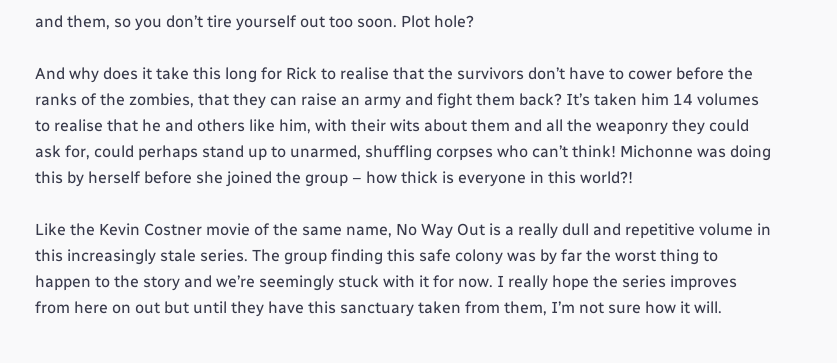and them, so you don’t tire yourself out too soon. Plot hole?

And why does it take this long for Rick to realise that the survivors don’t have to cower before the ranks of the zombies, that they can raise an army and fight them back? It’s taken him 14 volumes to realise that he and others like him, with their wits about them and all the weaponry they could ask for, could perhaps stand up to unarmed, shuffling corpses who can’t think! Michonne was doing this by herself before she joined the group – how thick is everyone in this world?!

Like the Kevin Costner movie of the same name, No Way Out is a really dull and repetitive volume in this increasingly stale series. The group finding this safe colony was by far the worst thing to happen to the story and we’re seemingly stuck with it for now. I really hope the series improves from here on out but until they have this sanctuary taken from them, I’m not sure how it will.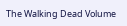The Walking Dead Volume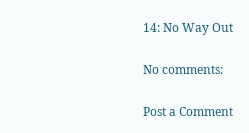14: No Way Out

No comments:

Post a Comment